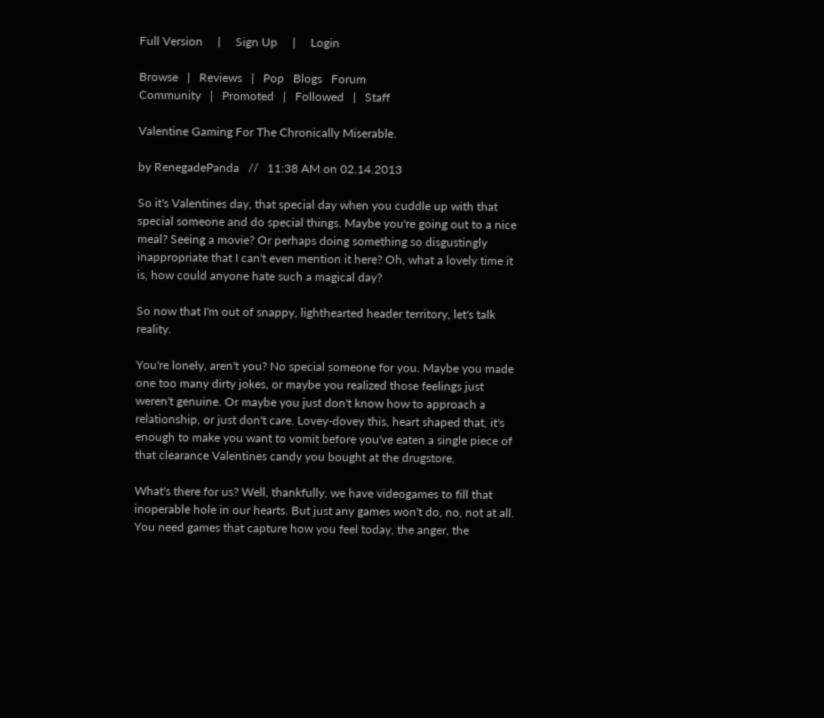Full Version     |     Sign Up     |     Login

Browse   |   Reviews   |   Pop   Blogs   Forum
Community   |   Promoted   |   Followed   |   Staff

Valentine Gaming For The Chronically Miserable.

by RenegadePanda   //   11:38 AM on 02.14.2013

So it's Valentines day, that special day when you cuddle up with that special someone and do special things. Maybe you're going out to a nice meal? Seeing a movie? Or perhaps doing something so disgustingly inappropriate that I can't even mention it here? Oh, what a lovely time it is, how could anyone hate such a magical day?

So now that I'm out of snappy, lighthearted header territory, let's talk reality.

You're lonely, aren't you? No special someone for you. Maybe you made one too many dirty jokes, or maybe you realized those feelings just weren't genuine. Or maybe you just don't know how to approach a relationship, or just don't care. Lovey-dovey this, heart shaped that, it's enough to make you want to vomit before you've eaten a single piece of that clearance Valentines candy you bought at the drugstore.

What's there for us? Well, thankfully, we have videogames to fill that inoperable hole in our hearts. But just any games won't do, no, not at all. You need games that capture how you feel today, the anger, the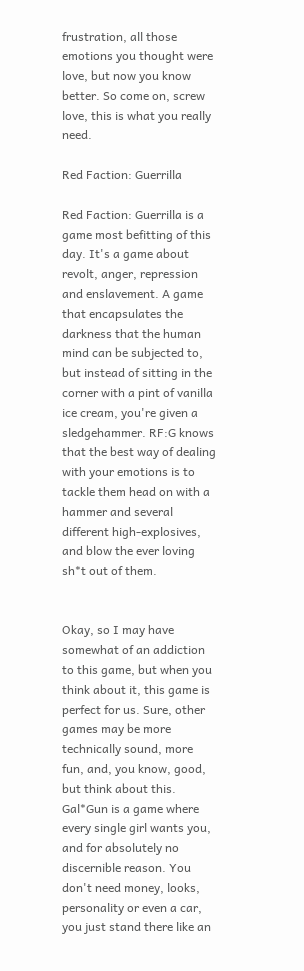frustration, all those emotions you thought were love, but now you know better. So come on, screw love, this is what you really need.

Red Faction: Guerrilla

Red Faction: Guerrilla is a game most befitting of this day. It's a game about revolt, anger, repression and enslavement. A game that encapsulates the darkness that the human mind can be subjected to, but instead of sitting in the corner with a pint of vanilla ice cream, you're given a sledgehammer. RF:G knows that the best way of dealing with your emotions is to tackle them head on with a hammer and several different high-explosives, and blow the ever loving sh*t out of them.


Okay, so I may have somewhat of an addiction to this game, but when you think about it, this game is perfect for us. Sure, other games may be more technically sound, more fun, and, you know, good, but think about this. Gal*Gun is a game where every single girl wants you, and for absolutely no discernible reason. You don't need money, looks, personality or even a car, you just stand there like an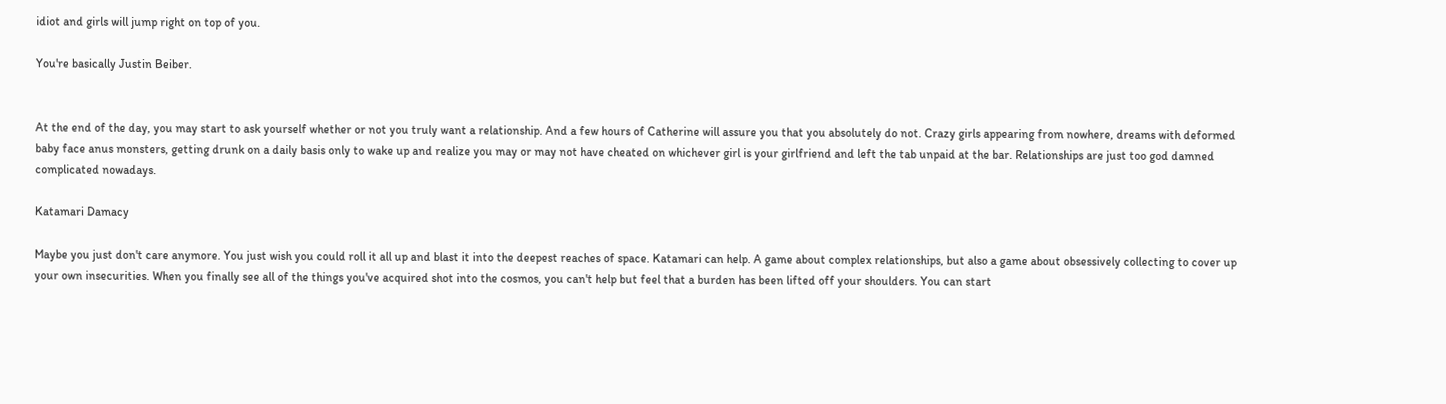idiot and girls will jump right on top of you.

You're basically Justin Beiber.


At the end of the day, you may start to ask yourself whether or not you truly want a relationship. And a few hours of Catherine will assure you that you absolutely do not. Crazy girls appearing from nowhere, dreams with deformed baby face anus monsters, getting drunk on a daily basis only to wake up and realize you may or may not have cheated on whichever girl is your girlfriend and left the tab unpaid at the bar. Relationships are just too god damned complicated nowadays.

Katamari Damacy

Maybe you just don't care anymore. You just wish you could roll it all up and blast it into the deepest reaches of space. Katamari can help. A game about complex relationships, but also a game about obsessively collecting to cover up your own insecurities. When you finally see all of the things you've acquired shot into the cosmos, you can't help but feel that a burden has been lifted off your shoulders. You can start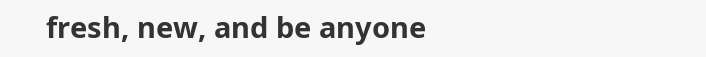fresh, new, and be anyone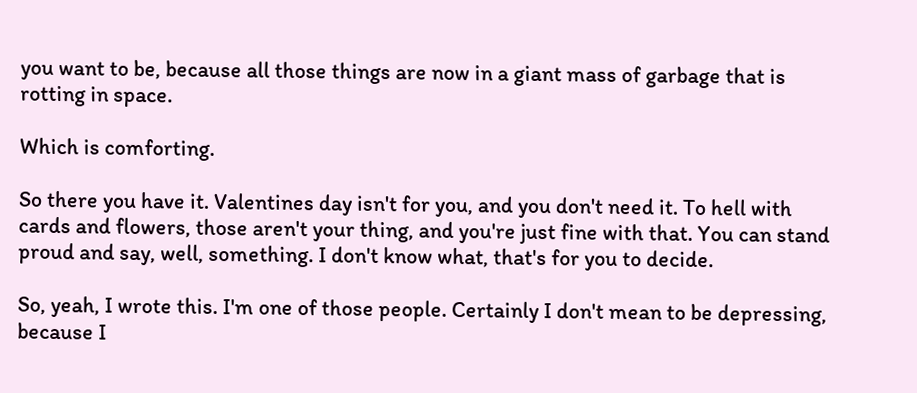you want to be, because all those things are now in a giant mass of garbage that is rotting in space.

Which is comforting.

So there you have it. Valentines day isn't for you, and you don't need it. To hell with cards and flowers, those aren't your thing, and you're just fine with that. You can stand proud and say, well, something. I don't know what, that's for you to decide.

So, yeah, I wrote this. I'm one of those people. Certainly I don't mean to be depressing, because I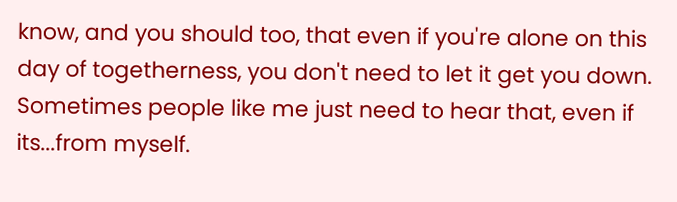know, and you should too, that even if you're alone on this day of togetherness, you don't need to let it get you down. Sometimes people like me just need to hear that, even if its...from myself.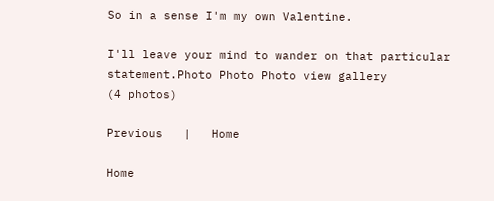So in a sense I'm my own Valentine.

I'll leave your mind to wander on that particular statement.Photo Photo Photo view gallery
(4 photos)

Previous   |   Home

Home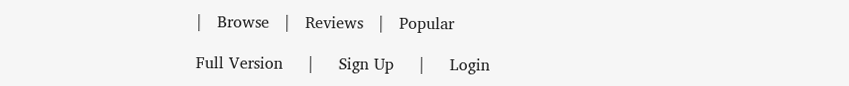|   Browse   |   Reviews   |   Popular

Full Version     |     Sign Up     |     Login